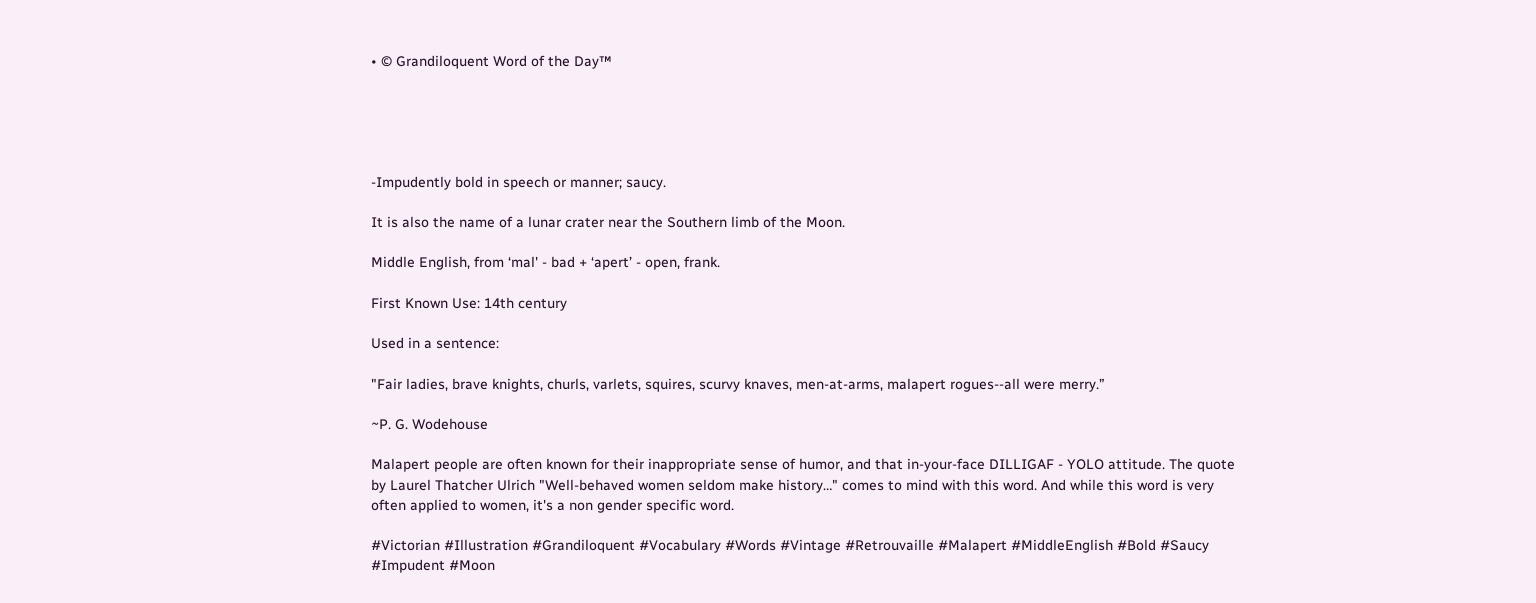• © Grandiloquent Word of the Day™





-Impudently bold in speech or manner; saucy.

It is also the name of a lunar crater near the Southern limb of the Moon.

Middle English, from ‘mal' - bad + ‘apert’ - open, frank.

First Known Use: 14th century

Used in a sentence:

"Fair ladies, brave knights, churls, varlets, squires, scurvy knaves, men-at-arms, malapert rogues--all were merry.”

~P. G. Wodehouse

Malapert people are often known for their inappropriate sense of humor, and that in-your-face DILLIGAF - YOLO attitude. The quote by Laurel Thatcher Ulrich "Well-behaved women seldom make history…" comes to mind with this word. And while this word is very often applied to women, it's a non gender specific word.

#Victorian #Illustration #Grandiloquent #Vocabulary #Words #Vintage #Retrouvaille #Malapert #MiddleEnglish #Bold #Saucy #Impudent #Moon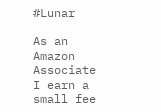#Lunar

As an Amazon Associate I earn a small fee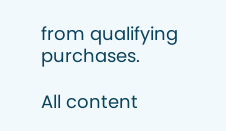from qualifying purchases.

All content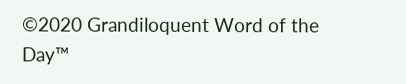©2020 Grandiloquent Word of the Day™